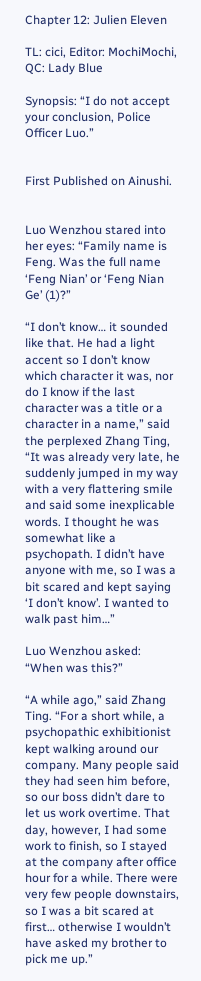Chapter 12: Julien Eleven

TL: cici, Editor: MochiMochi, QC: Lady Blue

Synopsis: “I do not accept your conclusion, Police Officer Luo.”


First Published on Ainushi.


Luo Wenzhou stared into her eyes: “Family name is Feng. Was the full name ‘Feng Nian’ or ‘Feng Nian Ge’ (1)?”

“I don’t know… it sounded like that. He had a light accent so I don’t know which character it was, nor do I know if the last character was a title or a character in a name,” said the perplexed Zhang Ting, “It was already very late, he suddenly jumped in my way with a very flattering smile and said some inexplicable words. I thought he was somewhat like a psychopath. I didn’t have anyone with me, so I was a bit scared and kept saying ‘I don’t know’. I wanted to walk past him…”

Luo Wenzhou asked: “When was this?”

“A while ago,” said Zhang Ting. “For a short while, a psychopathic exhibitionist kept walking around our company. Many people said they had seen him before, so our boss didn’t dare to let us work overtime. That day, however, I had some work to finish, so I stayed at the company after office hour for a while. There were very few people downstairs, so I was a bit scared at first… otherwise I wouldn’t have asked my brother to pick me up.”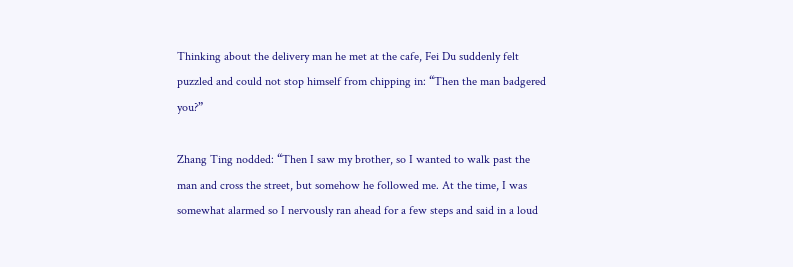Thinking about the delivery man he met at the cafe, Fei Du suddenly felt puzzled and could not stop himself from chipping in: “Then the man badgered you?”

Zhang Ting nodded: “Then I saw my brother, so I wanted to walk past the man and cross the street, but somehow he followed me. At the time, I was somewhat alarmed so I nervously ran ahead for a few steps and said in a loud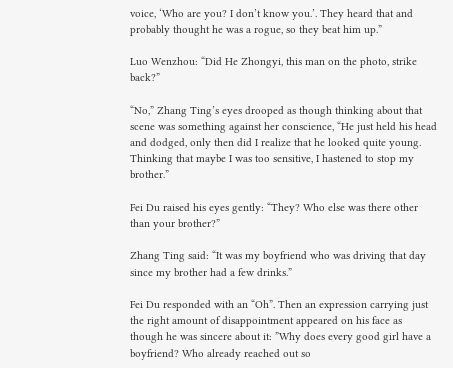voice, ‘Who are you? I don’t know you.’. They heard that and probably thought he was a rogue, so they beat him up.”

Luo Wenzhou: “Did He Zhongyi, this man on the photo, strike back?”

“No,” Zhang Ting’s eyes drooped as though thinking about that scene was something against her conscience, “He just held his head and dodged, only then did I realize that he looked quite young. Thinking that maybe I was too sensitive, I hastened to stop my brother.”

Fei Du raised his eyes gently: “They? Who else was there other than your brother?”

Zhang Ting said: “It was my boyfriend who was driving that day since my brother had a few drinks.”

Fei Du responded with an “Oh”. Then an expression carrying just the right amount of disappointment appeared on his face as though he was sincere about it: ”Why does every good girl have a boyfriend? Who already reached out so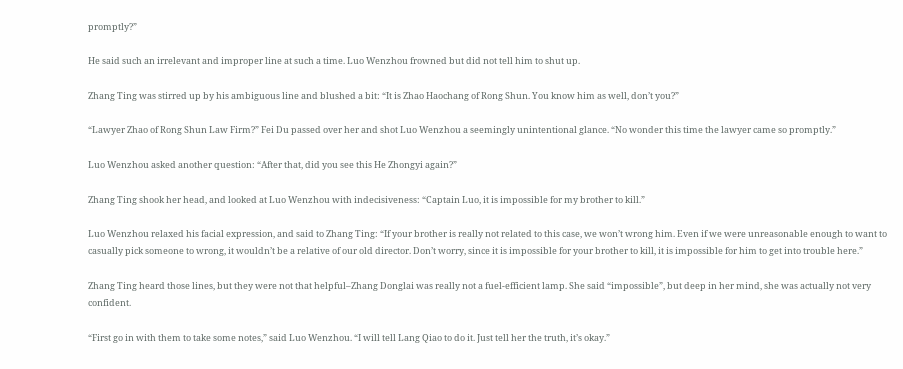promptly?”

He said such an irrelevant and improper line at such a time. Luo Wenzhou frowned but did not tell him to shut up.

Zhang Ting was stirred up by his ambiguous line and blushed a bit: “It is Zhao Haochang of Rong Shun. You know him as well, don’t you?”

“Lawyer Zhao of Rong Shun Law Firm?” Fei Du passed over her and shot Luo Wenzhou a seemingly unintentional glance. “No wonder this time the lawyer came so promptly.”

Luo Wenzhou asked another question: “After that, did you see this He Zhongyi again?”

Zhang Ting shook her head, and looked at Luo Wenzhou with indecisiveness: “Captain Luo, it is impossible for my brother to kill.”

Luo Wenzhou relaxed his facial expression, and said to Zhang Ting: “If your brother is really not related to this case, we won’t wrong him. Even if we were unreasonable enough to want to casually pick someone to wrong, it wouldn’t be a relative of our old director. Don’t worry, since it is impossible for your brother to kill, it is impossible for him to get into trouble here.”

Zhang Ting heard those lines, but they were not that helpful–Zhang Donglai was really not a fuel-efficient lamp. She said “impossible”, but deep in her mind, she was actually not very confident.

“First go in with them to take some notes,” said Luo Wenzhou. “I will tell Lang Qiao to do it. Just tell her the truth, it’s okay.”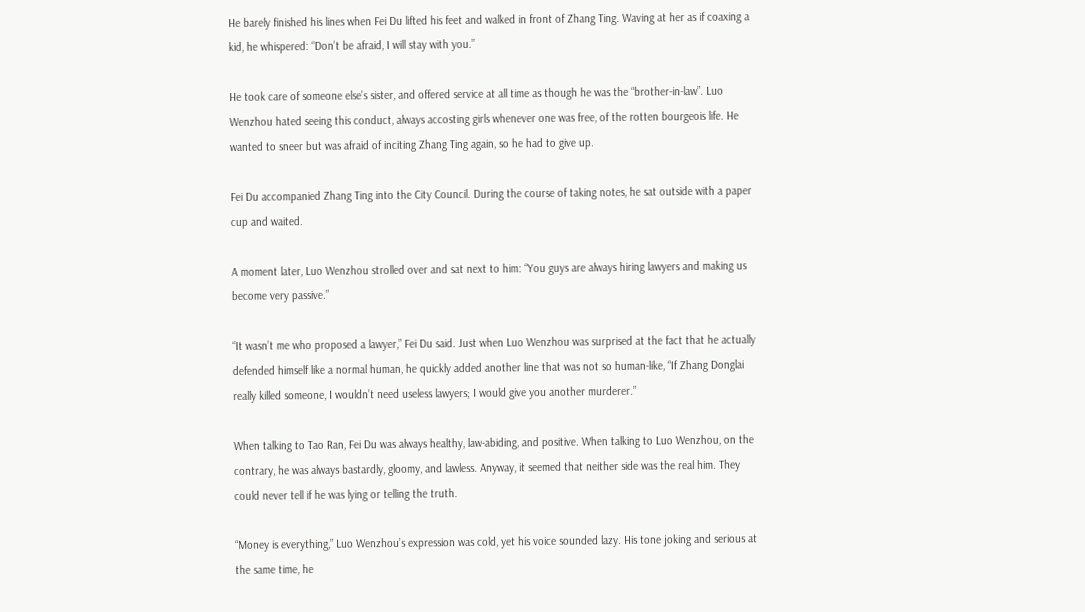He barely finished his lines when Fei Du lifted his feet and walked in front of Zhang Ting. Waving at her as if coaxing a kid, he whispered: “Don’t be afraid, I will stay with you.”

He took care of someone else’s sister, and offered service at all time as though he was the “brother-in-law”. Luo Wenzhou hated seeing this conduct, always accosting girls whenever one was free, of the rotten bourgeois life. He wanted to sneer but was afraid of inciting Zhang Ting again, so he had to give up.

Fei Du accompanied Zhang Ting into the City Council. During the course of taking notes, he sat outside with a paper cup and waited.

A moment later, Luo Wenzhou strolled over and sat next to him: “You guys are always hiring lawyers and making us become very passive.”

“It wasn’t me who proposed a lawyer,” Fei Du said. Just when Luo Wenzhou was surprised at the fact that he actually defended himself like a normal human, he quickly added another line that was not so human-like, “If Zhang Donglai really killed someone, I wouldn’t need useless lawyers; I would give you another murderer.”

When talking to Tao Ran, Fei Du was always healthy, law-abiding, and positive. When talking to Luo Wenzhou, on the contrary, he was always bastardly, gloomy, and lawless. Anyway, it seemed that neither side was the real him. They could never tell if he was lying or telling the truth.

“Money is everything,” Luo Wenzhou’s expression was cold, yet his voice sounded lazy. His tone joking and serious at the same time, he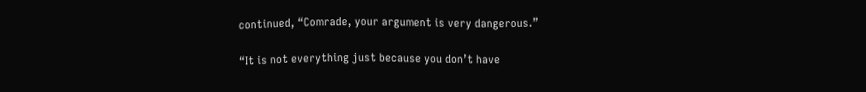continued, “Comrade, your argument is very dangerous.”

“It is not everything just because you don’t have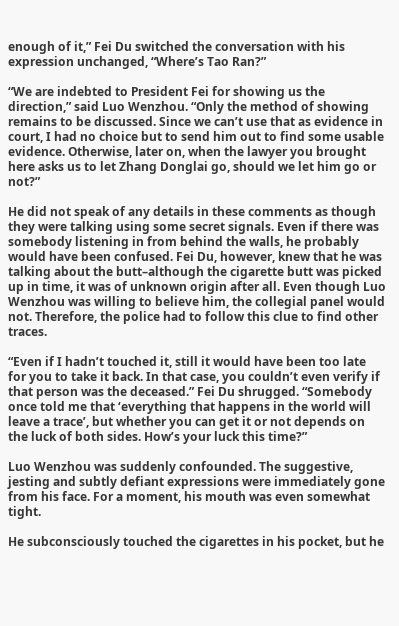enough of it,” Fei Du switched the conversation with his expression unchanged, “Where’s Tao Ran?”

“We are indebted to President Fei for showing us the direction,” said Luo Wenzhou. “Only the method of showing remains to be discussed. Since we can’t use that as evidence in court, I had no choice but to send him out to find some usable evidence. Otherwise, later on, when the lawyer you brought here asks us to let Zhang Donglai go, should we let him go or not?”

He did not speak of any details in these comments as though they were talking using some secret signals. Even if there was somebody listening in from behind the walls, he probably would have been confused. Fei Du, however, knew that he was talking about the butt–although the cigarette butt was picked up in time, it was of unknown origin after all. Even though Luo Wenzhou was willing to believe him, the collegial panel would not. Therefore, the police had to follow this clue to find other traces.

“Even if I hadn’t touched it, still it would have been too late for you to take it back. In that case, you couldn’t even verify if that person was the deceased.” Fei Du shrugged. “Somebody once told me that ‘everything that happens in the world will leave a trace’, but whether you can get it or not depends on the luck of both sides. How’s your luck this time?”

Luo Wenzhou was suddenly confounded. The suggestive, jesting and subtly defiant expressions were immediately gone from his face. For a moment, his mouth was even somewhat tight.

He subconsciously touched the cigarettes in his pocket, but he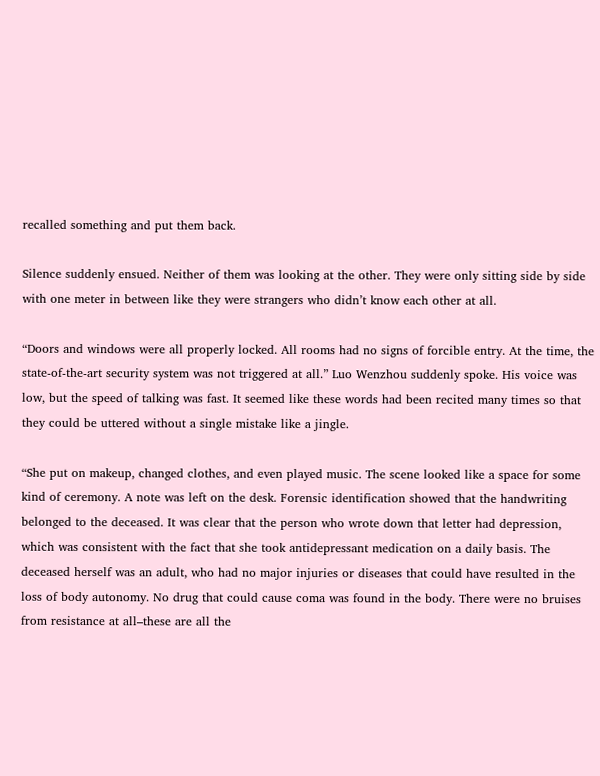recalled something and put them back.

Silence suddenly ensued. Neither of them was looking at the other. They were only sitting side by side with one meter in between like they were strangers who didn’t know each other at all.

“Doors and windows were all properly locked. All rooms had no signs of forcible entry. At the time, the state-of-the-art security system was not triggered at all.” Luo Wenzhou suddenly spoke. His voice was low, but the speed of talking was fast. It seemed like these words had been recited many times so that they could be uttered without a single mistake like a jingle.

“She put on makeup, changed clothes, and even played music. The scene looked like a space for some kind of ceremony. A note was left on the desk. Forensic identification showed that the handwriting belonged to the deceased. It was clear that the person who wrote down that letter had depression, which was consistent with the fact that she took antidepressant medication on a daily basis. The deceased herself was an adult, who had no major injuries or diseases that could have resulted in the loss of body autonomy. No drug that could cause coma was found in the body. There were no bruises from resistance at all–these are all the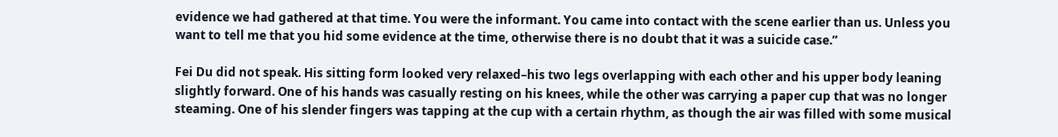evidence we had gathered at that time. You were the informant. You came into contact with the scene earlier than us. Unless you want to tell me that you hid some evidence at the time, otherwise there is no doubt that it was a suicide case.”

Fei Du did not speak. His sitting form looked very relaxed–his two legs overlapping with each other and his upper body leaning slightly forward. One of his hands was casually resting on his knees, while the other was carrying a paper cup that was no longer steaming. One of his slender fingers was tapping at the cup with a certain rhythm, as though the air was filled with some musical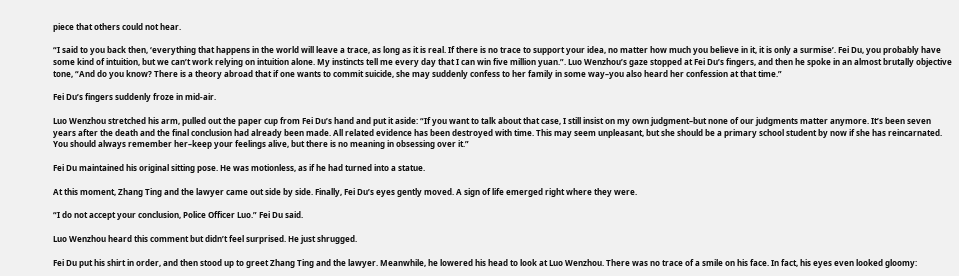piece that others could not hear.

“I said to you back then, ‘everything that happens in the world will leave a trace, as long as it is real. If there is no trace to support your idea, no matter how much you believe in it, it is only a surmise’. Fei Du, you probably have some kind of intuition, but we can’t work relying on intuition alone. My instincts tell me every day that I can win five million yuan.”. Luo Wenzhou’s gaze stopped at Fei Du’s fingers, and then he spoke in an almost brutally objective tone, “And do you know? There is a theory abroad that if one wants to commit suicide, she may suddenly confess to her family in some way–you also heard her confession at that time.”

Fei Du’s fingers suddenly froze in mid-air.

Luo Wenzhou stretched his arm, pulled out the paper cup from Fei Du’s hand and put it aside: “If you want to talk about that case, I still insist on my own judgment–but none of our judgments matter anymore. It’s been seven years after the death and the final conclusion had already been made. All related evidence has been destroyed with time. This may seem unpleasant, but she should be a primary school student by now if she has reincarnated. You should always remember her–keep your feelings alive, but there is no meaning in obsessing over it.”

Fei Du maintained his original sitting pose. He was motionless, as if he had turned into a statue.

At this moment, Zhang Ting and the lawyer came out side by side. Finally, Fei Du’s eyes gently moved. A sign of life emerged right where they were.

“I do not accept your conclusion, Police Officer Luo.” Fei Du said.

Luo Wenzhou heard this comment but didn’t feel surprised. He just shrugged.

Fei Du put his shirt in order, and then stood up to greet Zhang Ting and the lawyer. Meanwhile, he lowered his head to look at Luo Wenzhou. There was no trace of a smile on his face. In fact, his eyes even looked gloomy: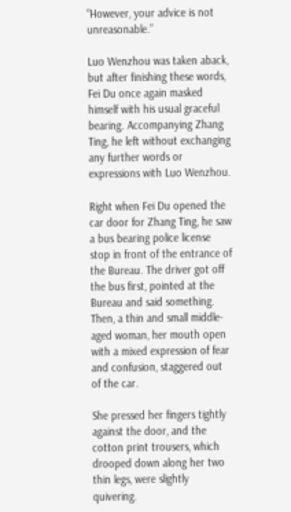“However, your advice is not unreasonable.”

Luo Wenzhou was taken aback, but after finishing these words, Fei Du once again masked himself with his usual graceful bearing. Accompanying Zhang Ting, he left without exchanging any further words or expressions with Luo Wenzhou.

Right when Fei Du opened the car door for Zhang Ting, he saw a bus bearing police license stop in front of the entrance of the Bureau. The driver got off the bus first, pointed at the Bureau and said something. Then, a thin and small middle-aged woman, her mouth open with a mixed expression of fear and confusion, staggered out of the car.

She pressed her fingers tightly against the door, and the cotton print trousers, which drooped down along her two thin legs, were slightly quivering.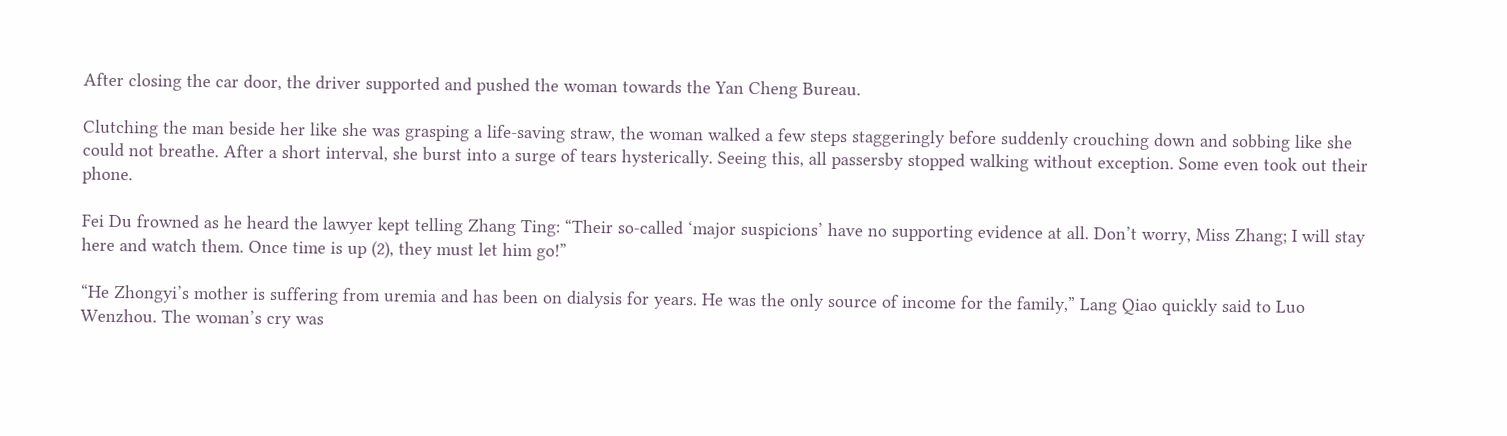After closing the car door, the driver supported and pushed the woman towards the Yan Cheng Bureau.

Clutching the man beside her like she was grasping a life-saving straw, the woman walked a few steps staggeringly before suddenly crouching down and sobbing like she could not breathe. After a short interval, she burst into a surge of tears hysterically. Seeing this, all passersby stopped walking without exception. Some even took out their phone.

Fei Du frowned as he heard the lawyer kept telling Zhang Ting: “Their so-called ‘major suspicions’ have no supporting evidence at all. Don’t worry, Miss Zhang; I will stay here and watch them. Once time is up (2), they must let him go!”

“He Zhongyi’s mother is suffering from uremia and has been on dialysis for years. He was the only source of income for the family,” Lang Qiao quickly said to Luo Wenzhou. The woman’s cry was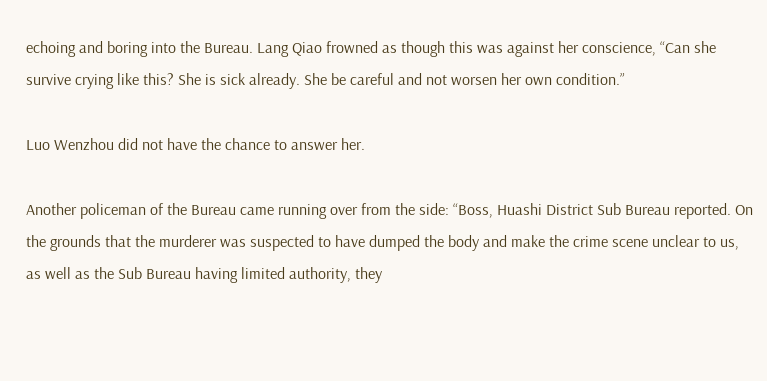echoing and boring into the Bureau. Lang Qiao frowned as though this was against her conscience, “Can she survive crying like this? She is sick already. She be careful and not worsen her own condition.”

Luo Wenzhou did not have the chance to answer her.

Another policeman of the Bureau came running over from the side: “Boss, Huashi District Sub Bureau reported. On the grounds that the murderer was suspected to have dumped the body and make the crime scene unclear to us, as well as the Sub Bureau having limited authority, they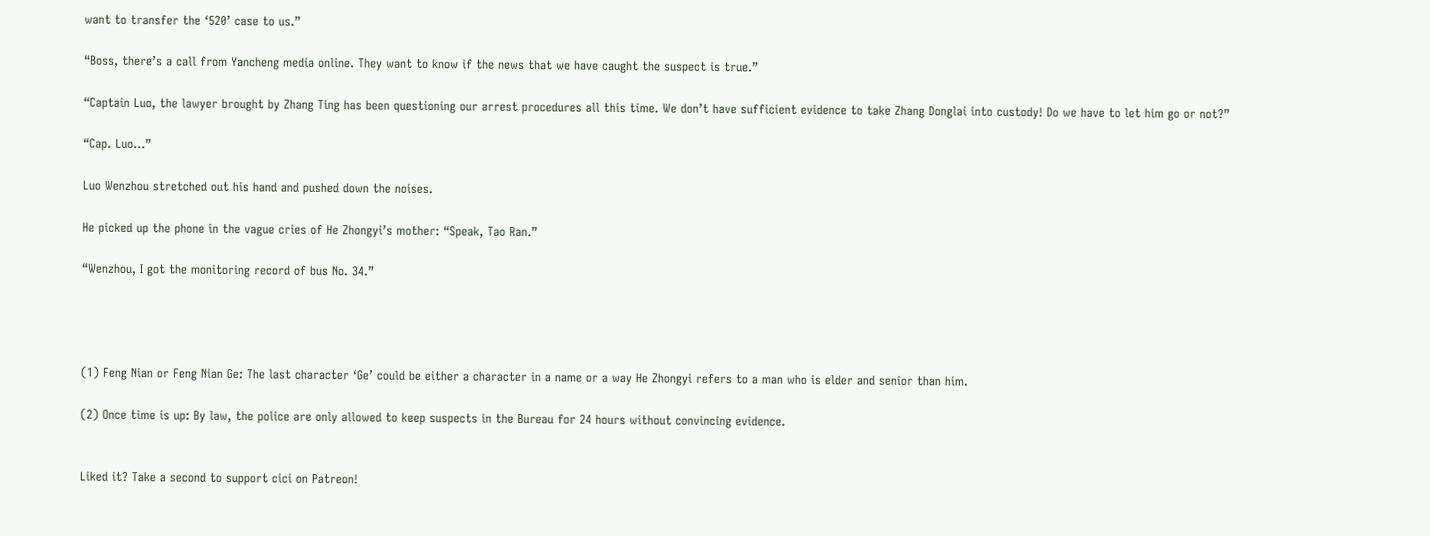want to transfer the ‘520’ case to us.”

“Boss, there’s a call from Yancheng media online. They want to know if the news that we have caught the suspect is true.”

“Captain Luo, the lawyer brought by Zhang Ting has been questioning our arrest procedures all this time. We don’t have sufficient evidence to take Zhang Donglai into custody! Do we have to let him go or not?”

“Cap. Luo…”

Luo Wenzhou stretched out his hand and pushed down the noises.

He picked up the phone in the vague cries of He Zhongyi’s mother: “Speak, Tao Ran.”

“Wenzhou, I got the monitoring record of bus No. 34.”




(1) Feng Nian or Feng Nian Ge: The last character ‘Ge’ could be either a character in a name or a way He Zhongyi refers to a man who is elder and senior than him.

(2) Once time is up: By law, the police are only allowed to keep suspects in the Bureau for 24 hours without convincing evidence.


Liked it? Take a second to support cici on Patreon!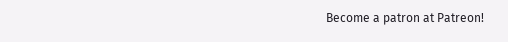Become a patron at Patreon!